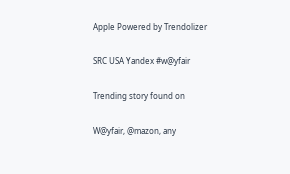Apple Powered by Trendolizer

SRC USA Yandex #w@yfair

Trending story found on

W@yfair, @mazon, any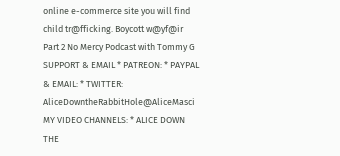online e-commerce site you will find child tr@fficking. Boycott w@yf@ir Part 2 No Mercy Podcast with Tommy G SUPPORT & EMAIL * PATREON: * PAYPAL & EMAIL: * TWITTER: AliceDowntheRabbitHole@AliceMasci MY VIDEO CHANNELS: * ALICE DOWN THE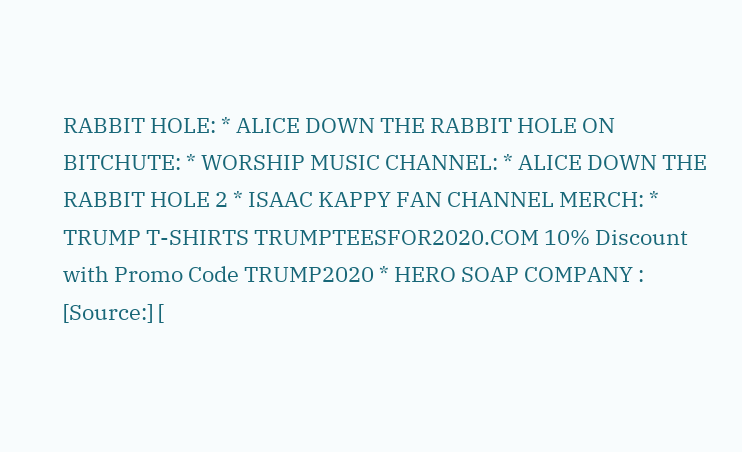RABBIT HOLE: * ALICE DOWN THE RABBIT HOLE ON BITCHUTE: * WORSHIP MUSIC CHANNEL: * ALICE DOWN THE RABBIT HOLE 2 * ISAAC KAPPY FAN CHANNEL MERCH: * TRUMP T-SHIRTS TRUMPTEESFOR2020.COM 10% Discount with Promo Code TRUMP2020 * HERO SOAP COMPANY :
[Source:] [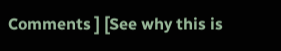Comments ] [See why this is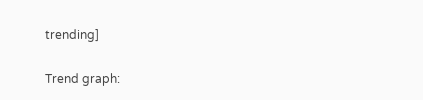trending]

Trend graph: